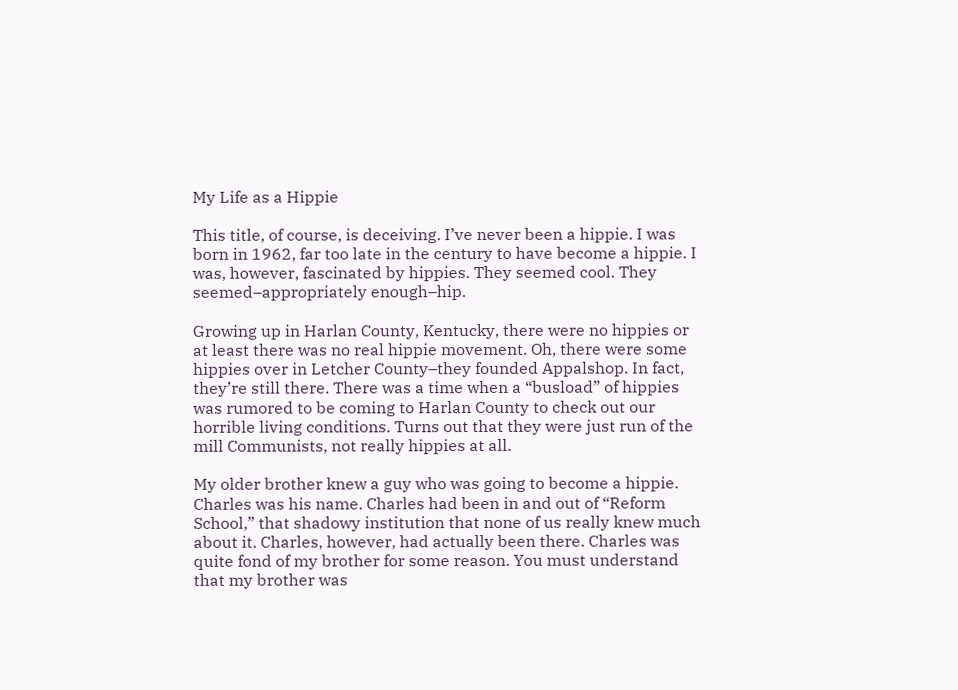My Life as a Hippie

This title, of course, is deceiving. I’ve never been a hippie. I was born in 1962, far too late in the century to have become a hippie. I was, however, fascinated by hippies. They seemed cool. They seemed–appropriately enough–hip.

Growing up in Harlan County, Kentucky, there were no hippies or at least there was no real hippie movement. Oh, there were some hippies over in Letcher County–they founded Appalshop. In fact, they’re still there. There was a time when a “busload” of hippies was rumored to be coming to Harlan County to check out our horrible living conditions. Turns out that they were just run of the mill Communists, not really hippies at all.

My older brother knew a guy who was going to become a hippie. Charles was his name. Charles had been in and out of “Reform School,” that shadowy institution that none of us really knew much about it. Charles, however, had actually been there. Charles was quite fond of my brother for some reason. You must understand that my brother was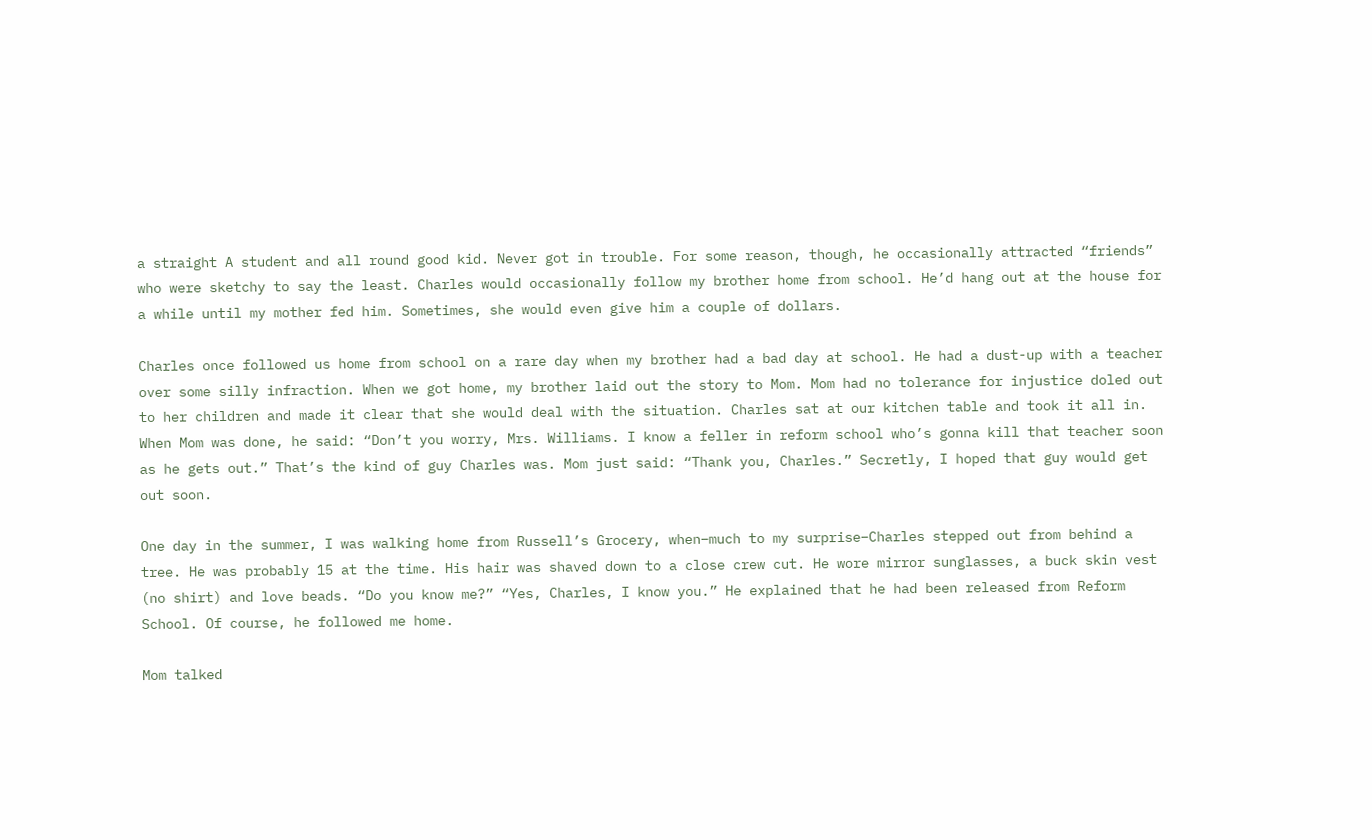a straight A student and all round good kid. Never got in trouble. For some reason, though, he occasionally attracted “friends” who were sketchy to say the least. Charles would occasionally follow my brother home from school. He’d hang out at the house for a while until my mother fed him. Sometimes, she would even give him a couple of dollars.

Charles once followed us home from school on a rare day when my brother had a bad day at school. He had a dust-up with a teacher over some silly infraction. When we got home, my brother laid out the story to Mom. Mom had no tolerance for injustice doled out to her children and made it clear that she would deal with the situation. Charles sat at our kitchen table and took it all in. When Mom was done, he said: “Don’t you worry, Mrs. Williams. I know a feller in reform school who’s gonna kill that teacher soon as he gets out.” That’s the kind of guy Charles was. Mom just said: “Thank you, Charles.” Secretly, I hoped that guy would get out soon.

One day in the summer, I was walking home from Russell’s Grocery, when–much to my surprise–Charles stepped out from behind a tree. He was probably 15 at the time. His hair was shaved down to a close crew cut. He wore mirror sunglasses, a buck skin vest (no shirt) and love beads. “Do you know me?” “Yes, Charles, I know you.” He explained that he had been released from Reform School. Of course, he followed me home.

Mom talked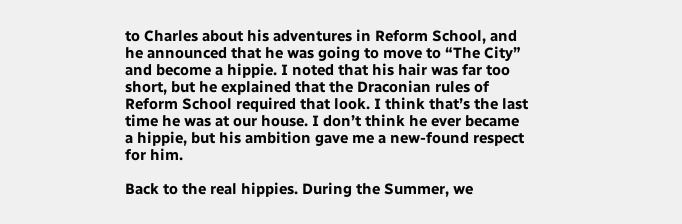to Charles about his adventures in Reform School, and he announced that he was going to move to “The City” and become a hippie. I noted that his hair was far too short, but he explained that the Draconian rules of Reform School required that look. I think that’s the last time he was at our house. I don’t think he ever became a hippie, but his ambition gave me a new-found respect for him.

Back to the real hippies. During the Summer, we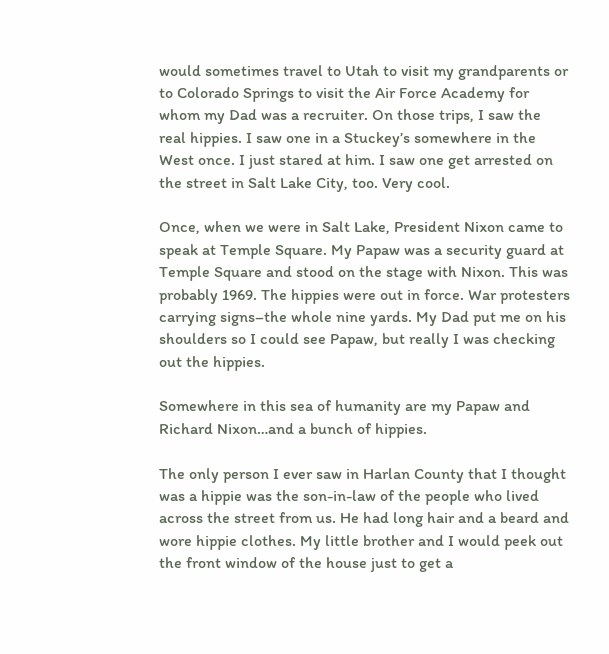would sometimes travel to Utah to visit my grandparents or to Colorado Springs to visit the Air Force Academy for whom my Dad was a recruiter. On those trips, I saw the real hippies. I saw one in a Stuckey’s somewhere in the West once. I just stared at him. I saw one get arrested on the street in Salt Lake City, too. Very cool.

Once, when we were in Salt Lake, President Nixon came to speak at Temple Square. My Papaw was a security guard at Temple Square and stood on the stage with Nixon. This was probably 1969. The hippies were out in force. War protesters carrying signs–the whole nine yards. My Dad put me on his shoulders so I could see Papaw, but really I was checking out the hippies.

Somewhere in this sea of humanity are my Papaw and Richard Nixon…and a bunch of hippies.

The only person I ever saw in Harlan County that I thought was a hippie was the son-in-law of the people who lived across the street from us. He had long hair and a beard and wore hippie clothes. My little brother and I would peek out the front window of the house just to get a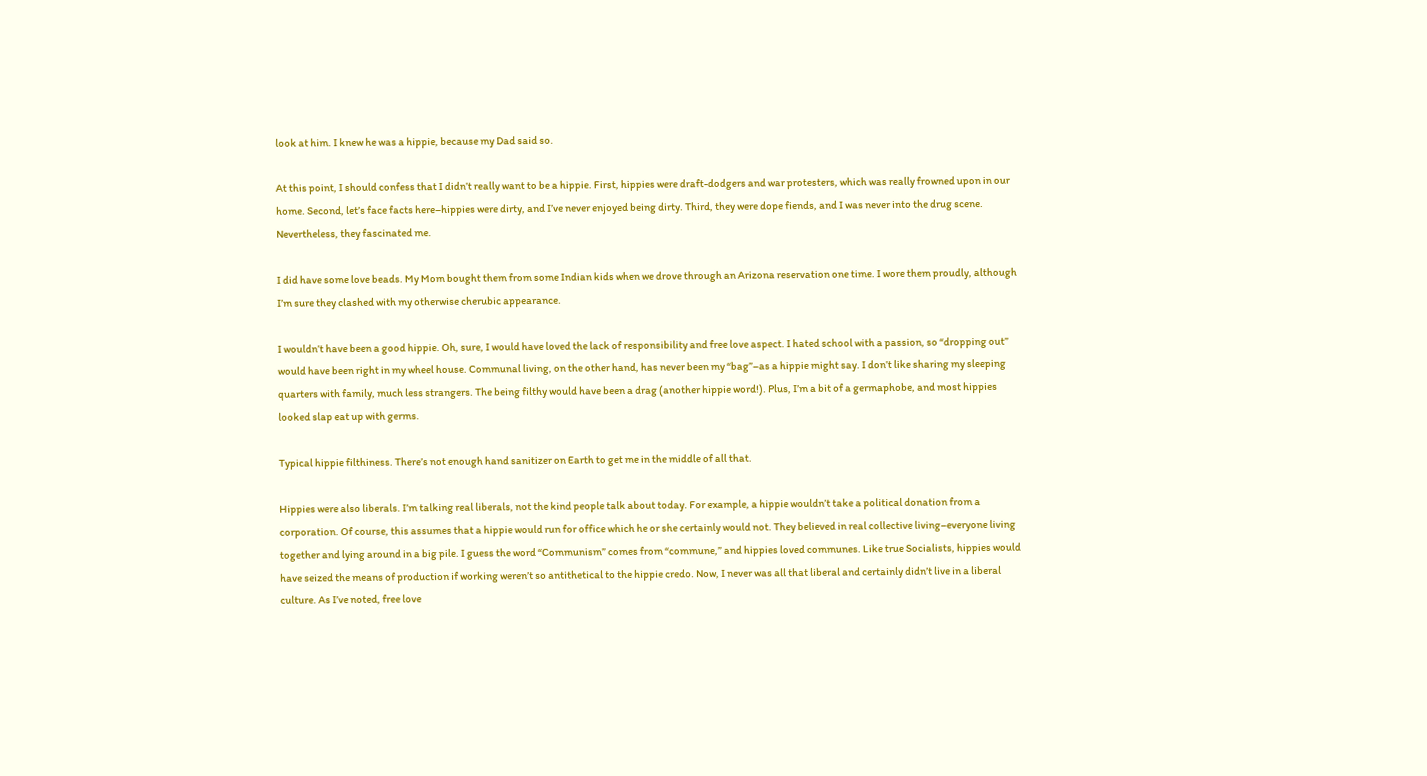look at him. I knew he was a hippie, because my Dad said so.

At this point, I should confess that I didn’t really want to be a hippie. First, hippies were draft-dodgers and war protesters, which was really frowned upon in our home. Second, let’s face facts here–hippies were dirty, and I’ve never enjoyed being dirty. Third, they were dope fiends, and I was never into the drug scene. Nevertheless, they fascinated me.

I did have some love beads. My Mom bought them from some Indian kids when we drove through an Arizona reservation one time. I wore them proudly, although I’m sure they clashed with my otherwise cherubic appearance.

I wouldn’t have been a good hippie. Oh, sure, I would have loved the lack of responsibility and free love aspect. I hated school with a passion, so “dropping out” would have been right in my wheel house. Communal living, on the other hand, has never been my “bag”–as a hippie might say. I don’t like sharing my sleeping quarters with family, much less strangers. The being filthy would have been a drag (another hippie word!). Plus, I’m a bit of a germaphobe, and most hippies looked slap eat up with germs.

Typical hippie filthiness. There’s not enough hand sanitizer on Earth to get me in the middle of all that.

Hippies were also liberals. I’m talking real liberals, not the kind people talk about today. For example, a hippie wouldn’t take a political donation from a corporation. Of course, this assumes that a hippie would run for office which he or she certainly would not. They believed in real collective living–everyone living together and lying around in a big pile. I guess the word “Communism” comes from “commune,” and hippies loved communes. Like true Socialists, hippies would have seized the means of production if working weren’t so antithetical to the hippie credo. Now, I never was all that liberal and certainly didn’t live in a liberal culture. As I’ve noted, free love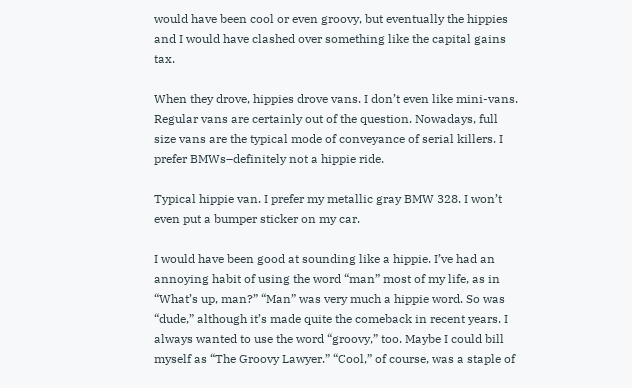would have been cool or even groovy, but eventually the hippies and I would have clashed over something like the capital gains tax.

When they drove, hippies drove vans. I don’t even like mini-vans. Regular vans are certainly out of the question. Nowadays, full size vans are the typical mode of conveyance of serial killers. I prefer BMWs–definitely not a hippie ride.

Typical hippie van. I prefer my metallic gray BMW 328. I won’t even put a bumper sticker on my car.

I would have been good at sounding like a hippie. I’ve had an annoying habit of using the word “man” most of my life, as in “What’s up, man?” “Man” was very much a hippie word. So was “dude,” although it’s made quite the comeback in recent years. I always wanted to use the word “groovy,” too. Maybe I could bill myself as “The Groovy Lawyer.” “Cool,” of course, was a staple of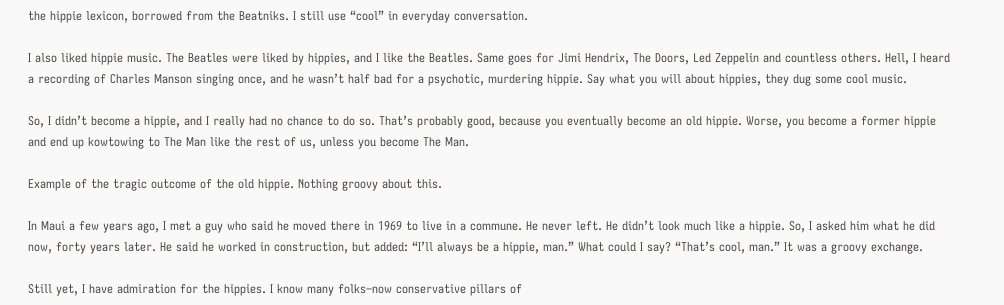the hippie lexicon, borrowed from the Beatniks. I still use “cool” in everyday conversation.

I also liked hippie music. The Beatles were liked by hippies, and I like the Beatles. Same goes for Jimi Hendrix, The Doors, Led Zeppelin and countless others. Hell, I heard a recording of Charles Manson singing once, and he wasn’t half bad for a psychotic, murdering hippie. Say what you will about hippies, they dug some cool music.

So, I didn’t become a hippie, and I really had no chance to do so. That’s probably good, because you eventually become an old hippie. Worse, you become a former hippie and end up kowtowing to The Man like the rest of us, unless you become The Man.

Example of the tragic outcome of the old hippie. Nothing groovy about this.

In Maui a few years ago, I met a guy who said he moved there in 1969 to live in a commune. He never left. He didn’t look much like a hippie. So, I asked him what he did now, forty years later. He said he worked in construction, but added: “I’ll always be a hippie, man.” What could I say? “That’s cool, man.” It was a groovy exchange.

Still yet, I have admiration for the hippies. I know many folks–now conservative pillars of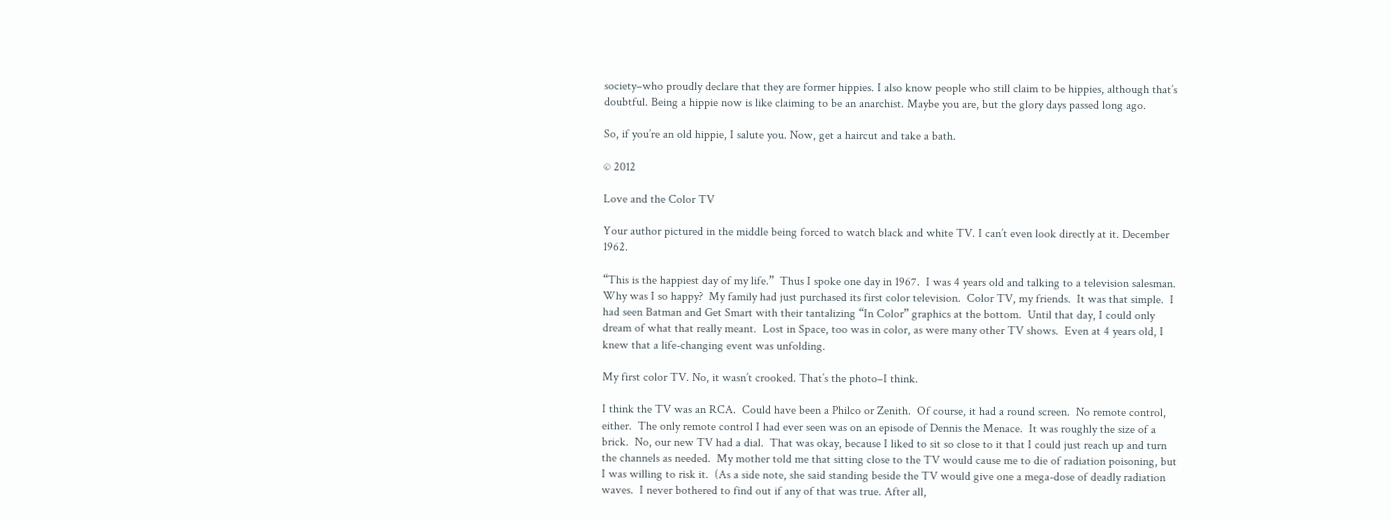society–who proudly declare that they are former hippies. I also know people who still claim to be hippies, although that’s doubtful. Being a hippie now is like claiming to be an anarchist. Maybe you are, but the glory days passed long ago.

So, if you’re an old hippie, I salute you. Now, get a haircut and take a bath.

© 2012

Love and the Color TV

Your author pictured in the middle being forced to watch black and white TV. I can’t even look directly at it. December 1962.

“This is the happiest day of my life.”  Thus I spoke one day in 1967.  I was 4 years old and talking to a television salesman.  Why was I so happy?  My family had just purchased its first color television.  Color TV, my friends.  It was that simple.  I had seen Batman and Get Smart with their tantalizing “In Color” graphics at the bottom.  Until that day, I could only dream of what that really meant.  Lost in Space, too was in color, as were many other TV shows.  Even at 4 years old, I knew that a life-changing event was unfolding.

My first color TV. No, it wasn’t crooked. That’s the photo–I think.

I think the TV was an RCA.  Could have been a Philco or Zenith.  Of course, it had a round screen.  No remote control, either.  The only remote control I had ever seen was on an episode of Dennis the Menace.  It was roughly the size of a brick.  No, our new TV had a dial.  That was okay, because I liked to sit so close to it that I could just reach up and turn the channels as needed.  My mother told me that sitting close to the TV would cause me to die of radiation poisoning, but I was willing to risk it.  (As a side note, she said standing beside the TV would give one a mega-dose of deadly radiation waves.  I never bothered to find out if any of that was true. After all,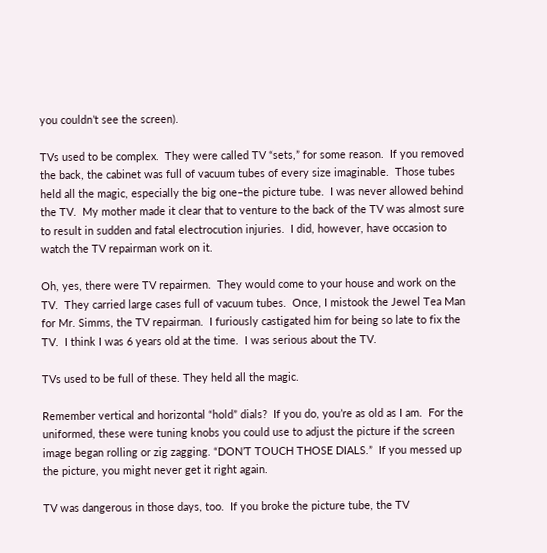you couldn’t see the screen).

TVs used to be complex.  They were called TV “sets,” for some reason.  If you removed the back, the cabinet was full of vacuum tubes of every size imaginable.  Those tubes held all the magic, especially the big one–the picture tube.  I was never allowed behind the TV.  My mother made it clear that to venture to the back of the TV was almost sure to result in sudden and fatal electrocution injuries.  I did, however, have occasion to watch the TV repairman work on it.

Oh, yes, there were TV repairmen.  They would come to your house and work on the TV.  They carried large cases full of vacuum tubes.  Once, I mistook the Jewel Tea Man for Mr. Simms, the TV repairman.  I furiously castigated him for being so late to fix the TV.  I think I was 6 years old at the time.  I was serious about the TV.

TVs used to be full of these. They held all the magic.

Remember vertical and horizontal “hold” dials?  If you do, you’re as old as I am.  For the uniformed, these were tuning knobs you could use to adjust the picture if the screen image began rolling or zig zagging. “DON’T TOUCH THOSE DIALS.”  If you messed up the picture, you might never get it right again.

TV was dangerous in those days, too.  If you broke the picture tube, the TV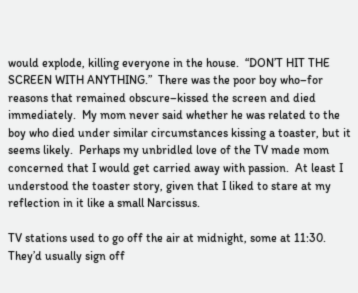would explode, killing everyone in the house.  “DON’T HIT THE SCREEN WITH ANYTHING.”  There was the poor boy who–for reasons that remained obscure–kissed the screen and died immediately.  My mom never said whether he was related to the boy who died under similar circumstances kissing a toaster, but it seems likely.  Perhaps my unbridled love of the TV made mom concerned that I would get carried away with passion.  At least I understood the toaster story, given that I liked to stare at my reflection in it like a small Narcissus.

TV stations used to go off the air at midnight, some at 11:30.  They’d usually sign off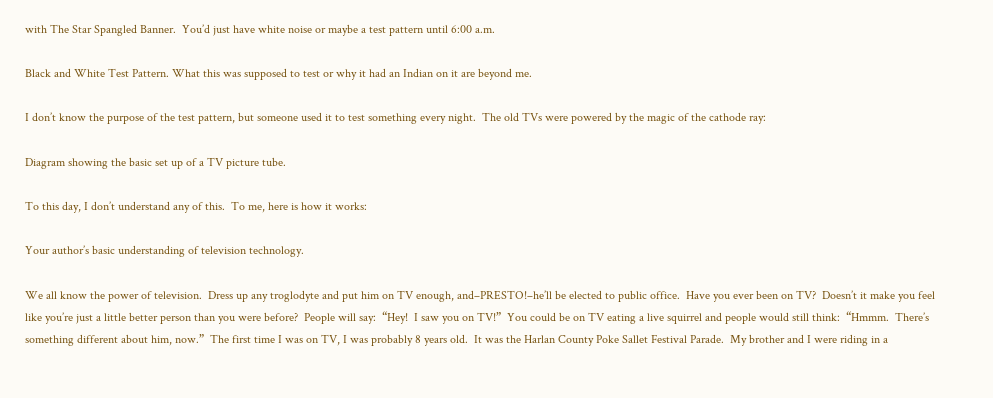with The Star Spangled Banner.  You’d just have white noise or maybe a test pattern until 6:00 a.m.

Black and White Test Pattern. What this was supposed to test or why it had an Indian on it are beyond me.

I don’t know the purpose of the test pattern, but someone used it to test something every night.  The old TVs were powered by the magic of the cathode ray:

Diagram showing the basic set up of a TV picture tube.

To this day, I don’t understand any of this.  To me, here is how it works:

Your author’s basic understanding of television technology.

We all know the power of television.  Dress up any troglodyte and put him on TV enough, and–PRESTO!–he’ll be elected to public office.  Have you ever been on TV?  Doesn’t it make you feel like you’re just a little better person than you were before?  People will say:  “Hey!  I saw you on TV!”  You could be on TV eating a live squirrel and people would still think:  “Hmmm.  There’s something different about him, now.”  The first time I was on TV, I was probably 8 years old.  It was the Harlan County Poke Sallet Festival Parade.  My brother and I were riding in a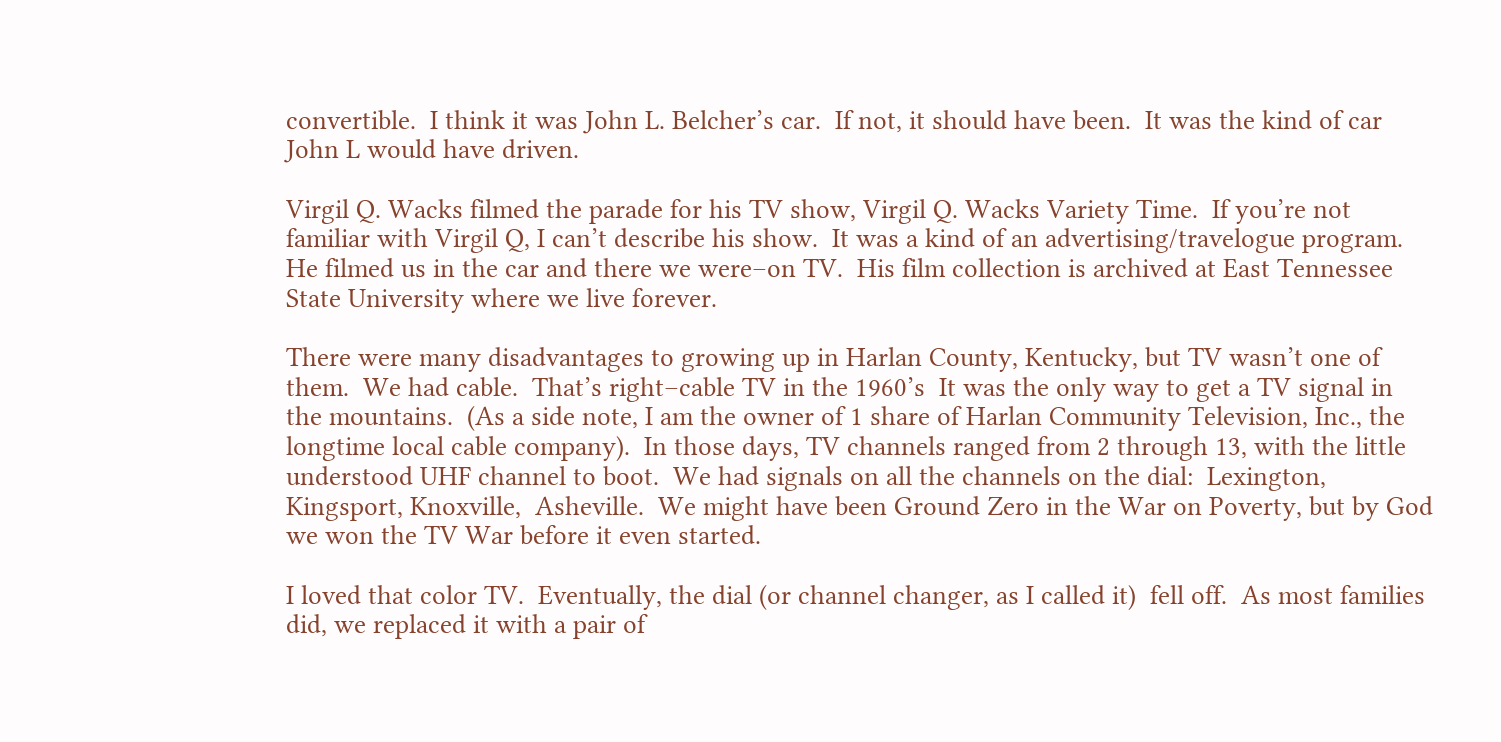convertible.  I think it was John L. Belcher’s car.  If not, it should have been.  It was the kind of car John L would have driven.

Virgil Q. Wacks filmed the parade for his TV show, Virgil Q. Wacks Variety Time.  If you’re not familiar with Virgil Q, I can’t describe his show.  It was a kind of an advertising/travelogue program.  He filmed us in the car and there we were–on TV.  His film collection is archived at East Tennessee State University where we live forever.

There were many disadvantages to growing up in Harlan County, Kentucky, but TV wasn’t one of them.  We had cable.  That’s right–cable TV in the 1960’s  It was the only way to get a TV signal in the mountains.  (As a side note, I am the owner of 1 share of Harlan Community Television, Inc., the longtime local cable company).  In those days, TV channels ranged from 2 through 13, with the little understood UHF channel to boot.  We had signals on all the channels on the dial:  Lexington, Kingsport, Knoxville,  Asheville.  We might have been Ground Zero in the War on Poverty, but by God we won the TV War before it even started.

I loved that color TV.  Eventually, the dial (or channel changer, as I called it)  fell off.  As most families did, we replaced it with a pair of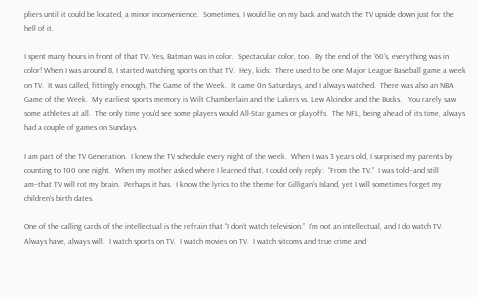pliers until it could be located, a minor inconvenience.  Sometimes, I would lie on my back and watch the TV upside down just for the hell of it.

I spent many hours in front of that TV. Yes, Batman was in color.  Spectacular color, too.  By the end of the ’60’s, everything was in color! When I was around 8, I started watching sports on that TV.  Hey, kids:  There used to be one Major League Baseball game a week on TV.  It was called, fittingly enough, The Game of the Week.  It came 0n Saturdays, and I always watched.  There was also an NBA Game of the Week.  My earliest sports memory is Wilt Chamberlain and the Lakers vs. Lew Alcindor and the Bucks.   You rarely saw some athletes at all.  The only time you’d see some players would All-Star games or playoffs.  The NFL, being ahead of its time, always had a couple of games on Sundays.

I am part of the TV Generation.  I knew the TV schedule every night of the week.  When I was 3 years old, I surprised my parents by counting to 100 one night.  When my mother asked where I learned that, I could only reply:  “From the TV.”  I was told–and still am–that TV will rot my brain.  Perhaps it has.  I know the lyrics to the theme for Gilligan’s Island, yet I will sometimes forget my children’s birth dates.

One of the calling cards of the intellectual is the refrain that “I don’t watch television.”  I’m not an intellectual, and I do watch TV.  Always have, always will.  I watch sports on TV.  I watch movies on TV.  I watch sitcoms and true crime and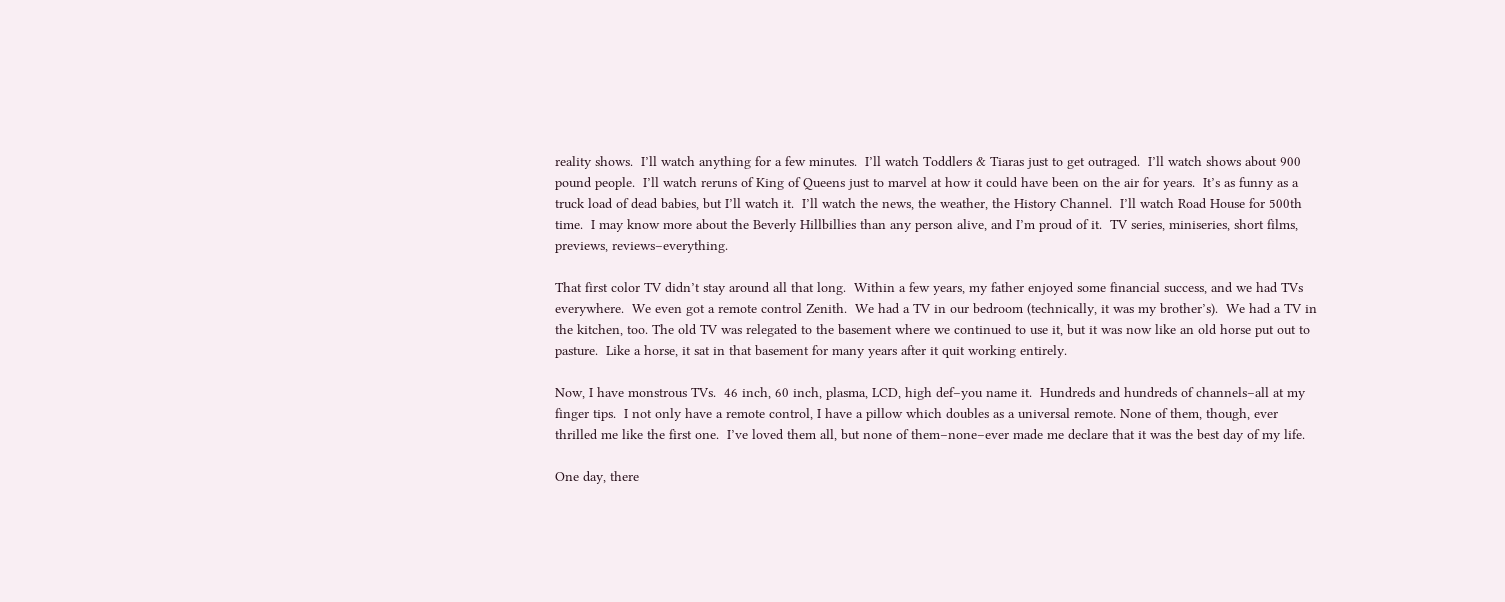reality shows.  I’ll watch anything for a few minutes.  I’ll watch Toddlers & Tiaras just to get outraged.  I’ll watch shows about 900 pound people.  I’ll watch reruns of King of Queens just to marvel at how it could have been on the air for years.  It’s as funny as a truck load of dead babies, but I’ll watch it.  I’ll watch the news, the weather, the History Channel.  I’ll watch Road House for 500th time.  I may know more about the Beverly Hillbillies than any person alive, and I’m proud of it.  TV series, miniseries, short films, previews, reviews–everything.

That first color TV didn’t stay around all that long.  Within a few years, my father enjoyed some financial success, and we had TVs everywhere.  We even got a remote control Zenith.  We had a TV in our bedroom (technically, it was my brother’s).  We had a TV in the kitchen, too. The old TV was relegated to the basement where we continued to use it, but it was now like an old horse put out to pasture.  Like a horse, it sat in that basement for many years after it quit working entirely.

Now, I have monstrous TVs.  46 inch, 60 inch, plasma, LCD, high def–you name it.  Hundreds and hundreds of channels–all at my finger tips.  I not only have a remote control, I have a pillow which doubles as a universal remote. None of them, though, ever thrilled me like the first one.  I’ve loved them all, but none of them–none–ever made me declare that it was the best day of my life.

One day, there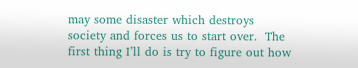may some disaster which destroys society and forces us to start over.  The first thing I’ll do is try to figure out how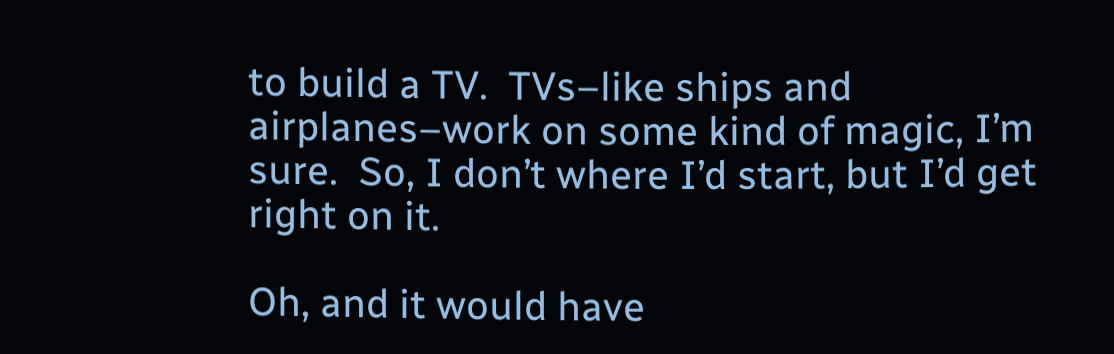to build a TV.  TVs–like ships and airplanes–work on some kind of magic, I’m sure.  So, I don’t where I’d start, but I’d get right on it.

Oh, and it would have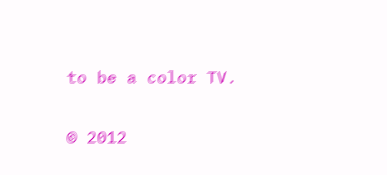to be a color TV.

© 2012